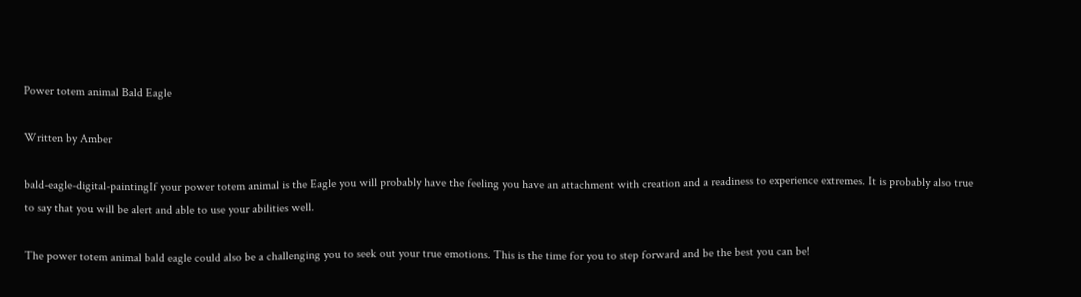Power totem animal Bald Eagle

Written by Amber

bald-eagle-digital-paintingIf your power totem animal is the Eagle you will probably have the feeling you have an attachment with creation and a readiness to experience extremes. It is probably also true to say that you will be alert and able to use your abilities well.

The power totem animal bald eagle could also be a challenging you to seek out your true emotions. This is the time for you to step forward and be the best you can be!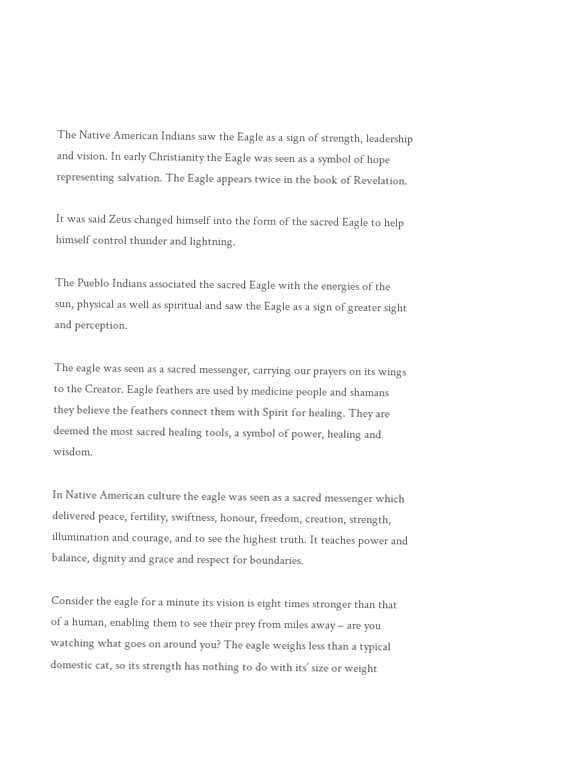The Native American Indians saw the Eagle as a sign of strength, leadership and vision. In early Christianity the Eagle was seen as a symbol of hope representing salvation. The Eagle appears twice in the book of Revelation.

It was said Zeus changed himself into the form of the sacred Eagle to help himself control thunder and lightning.

The Pueblo Indians associated the sacred Eagle with the energies of the sun, physical as well as spiritual and saw the Eagle as a sign of greater sight and perception.

The eagle was seen as a sacred messenger, carrying our prayers on its wings to the Creator. Eagle feathers are used by medicine people and shamans they believe the feathers connect them with Spirit for healing. They are deemed the most sacred healing tools, a symbol of power, healing and wisdom.

In Native American culture the eagle was seen as a sacred messenger which delivered peace, fertility, swiftness, honour, freedom, creation, strength, illumination and courage, and to see the highest truth. It teaches power and balance, dignity and grace and respect for boundaries.

Consider the eagle for a minute its vision is eight times stronger than that of a human, enabling them to see their prey from miles away – are you watching what goes on around you? The eagle weighs less than a typical domestic cat, so its strength has nothing to do with its’ size or weight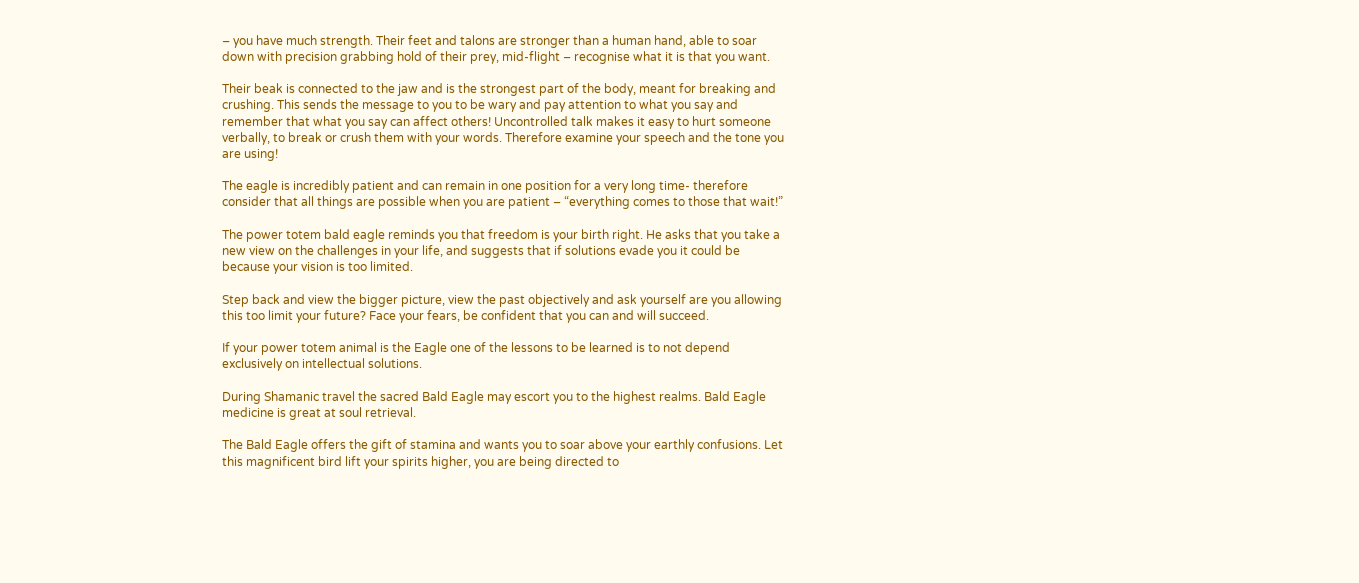– you have much strength. Their feet and talons are stronger than a human hand, able to soar down with precision grabbing hold of their prey, mid-flight – recognise what it is that you want.

Their beak is connected to the jaw and is the strongest part of the body, meant for breaking and crushing. This sends the message to you to be wary and pay attention to what you say and remember that what you say can affect others! Uncontrolled talk makes it easy to hurt someone verbally, to break or crush them with your words. Therefore examine your speech and the tone you are using!

The eagle is incredibly patient and can remain in one position for a very long time- therefore consider that all things are possible when you are patient – “everything comes to those that wait!”

The power totem bald eagle reminds you that freedom is your birth right. He asks that you take a new view on the challenges in your life, and suggests that if solutions evade you it could be because your vision is too limited.

Step back and view the bigger picture, view the past objectively and ask yourself are you allowing this too limit your future? Face your fears, be confident that you can and will succeed.

If your power totem animal is the Eagle one of the lessons to be learned is to not depend exclusively on intellectual solutions.

During Shamanic travel the sacred Bald Eagle may escort you to the highest realms. Bald Eagle medicine is great at soul retrieval.

The Bald Eagle offers the gift of stamina and wants you to soar above your earthly confusions. Let this magnificent bird lift your spirits higher, you are being directed to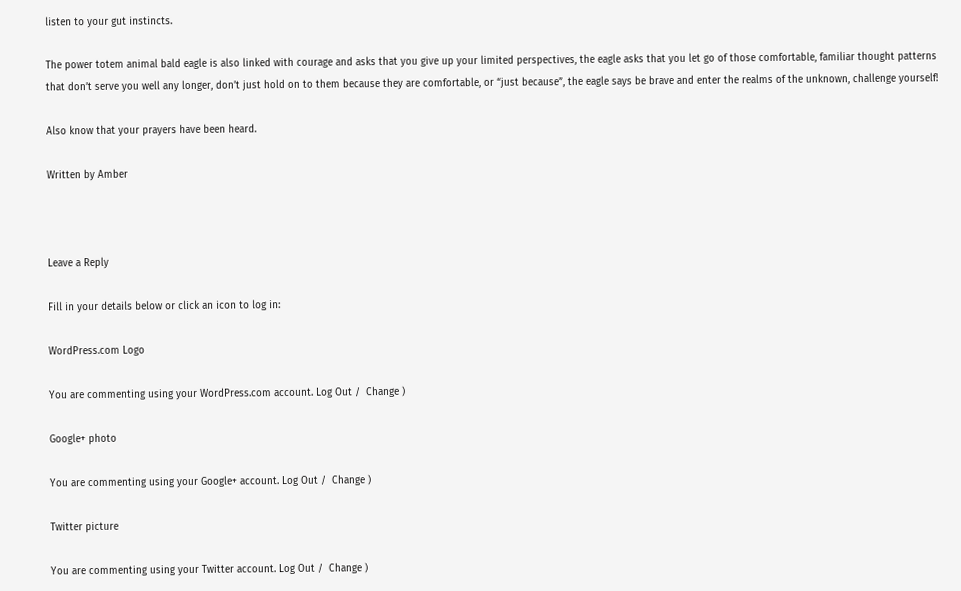listen to your gut instincts.

The power totem animal bald eagle is also linked with courage and asks that you give up your limited perspectives, the eagle asks that you let go of those comfortable, familiar thought patterns that don’t serve you well any longer, don’t just hold on to them because they are comfortable, or “just because”, the eagle says be brave and enter the realms of the unknown, challenge yourself!

Also know that your prayers have been heard.

Written by Amber



Leave a Reply

Fill in your details below or click an icon to log in:

WordPress.com Logo

You are commenting using your WordPress.com account. Log Out /  Change )

Google+ photo

You are commenting using your Google+ account. Log Out /  Change )

Twitter picture

You are commenting using your Twitter account. Log Out /  Change )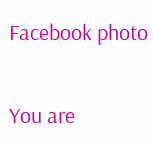Facebook photo

You are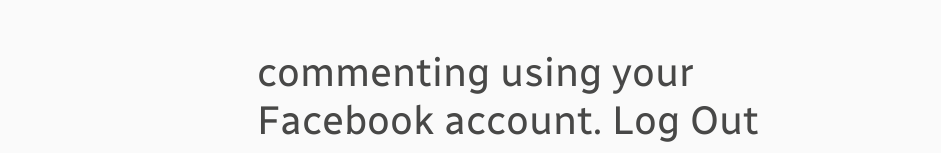commenting using your Facebook account. Log Out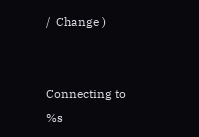/  Change )


Connecting to %s